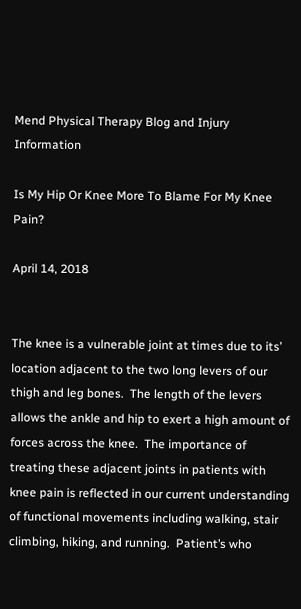Mend Physical Therapy Blog and Injury Information

Is My Hip Or Knee More To Blame For My Knee Pain?

April 14, 2018


The knee is a vulnerable joint at times due to its’ location adjacent to the two long levers of our thigh and leg bones.  The length of the levers allows the ankle and hip to exert a high amount of forces across the knee.  The importance of treating these adjacent joints in patients with knee pain is reflected in our current understanding of functional movements including walking, stair climbing, hiking, and running.  Patient’s who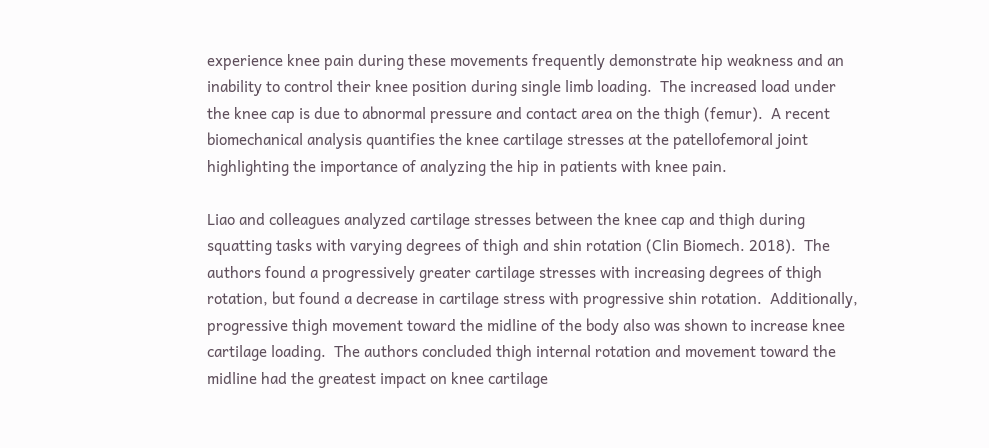experience knee pain during these movements frequently demonstrate hip weakness and an inability to control their knee position during single limb loading.  The increased load under the knee cap is due to abnormal pressure and contact area on the thigh (femur).  A recent biomechanical analysis quantifies the knee cartilage stresses at the patellofemoral joint highlighting the importance of analyzing the hip in patients with knee pain.

Liao and colleagues analyzed cartilage stresses between the knee cap and thigh during squatting tasks with varying degrees of thigh and shin rotation (Clin Biomech. 2018).  The authors found a progressively greater cartilage stresses with increasing degrees of thigh rotation, but found a decrease in cartilage stress with progressive shin rotation.  Additionally, progressive thigh movement toward the midline of the body also was shown to increase knee cartilage loading.  The authors concluded thigh internal rotation and movement toward the midline had the greatest impact on knee cartilage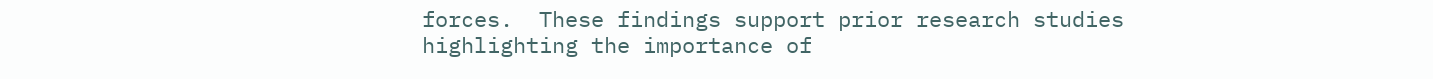forces.  These findings support prior research studies highlighting the importance of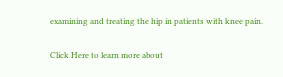examining and treating the hip in patients with knee pain.

Click Here to learn more about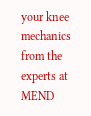your knee mechanics from the experts at MEND